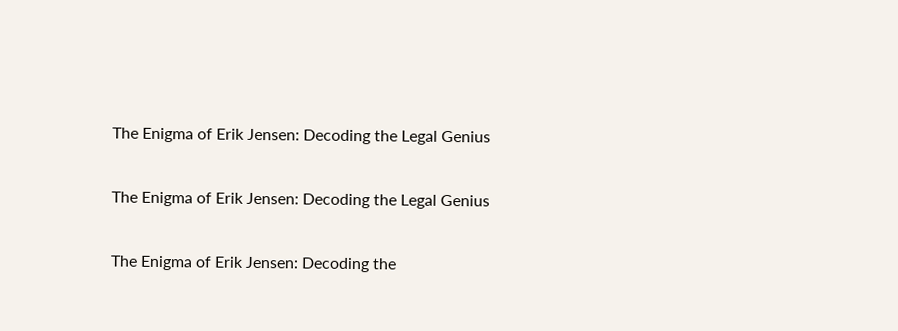The Enigma of Erik Jensen: Decoding the Legal Genius

The Enigma of Erik Jensen: Decoding the Legal Genius

The Enigma of Erik Jensen: Decoding the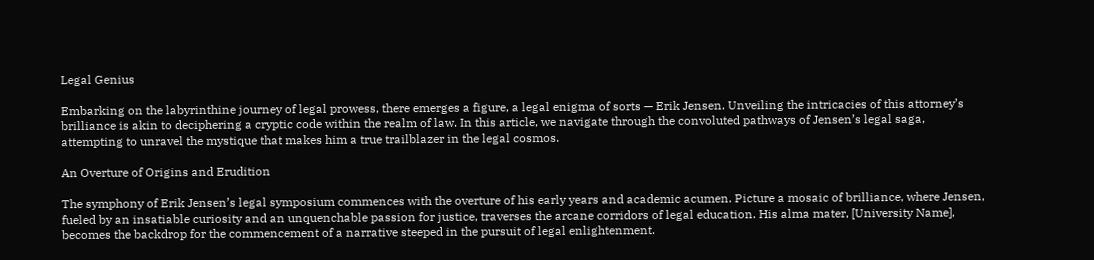Legal Genius

Embarking on the labyrinthine journey of legal prowess, there emerges a figure, a legal enigma of sorts — Erik Jensen. Unveiling the intricacies of this attorney’s brilliance is akin to deciphering a cryptic code within the realm of law. In this article, we navigate through the convoluted pathways of Jensen’s legal saga, attempting to unravel the mystique that makes him a true trailblazer in the legal cosmos.

An Overture of Origins and Erudition

The symphony of Erik Jensen’s legal symposium commences with the overture of his early years and academic acumen. Picture a mosaic of brilliance, where Jensen, fueled by an insatiable curiosity and an unquenchable passion for justice, traverses the arcane corridors of legal education. His alma mater, [University Name], becomes the backdrop for the commencement of a narrative steeped in the pursuit of legal enlightenment.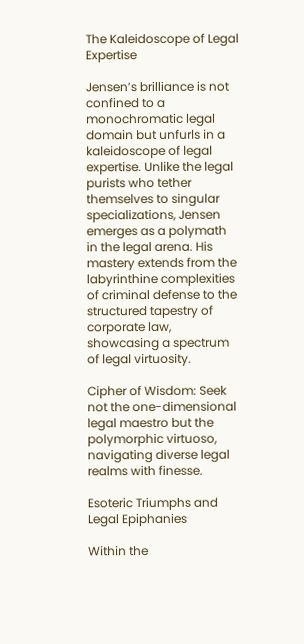The Kaleidoscope of Legal Expertise

Jensen’s brilliance is not confined to a monochromatic legal domain but unfurls in a kaleidoscope of legal expertise. Unlike the legal purists who tether themselves to singular specializations, Jensen emerges as a polymath in the legal arena. His mastery extends from the labyrinthine complexities of criminal defense to the structured tapestry of corporate law, showcasing a spectrum of legal virtuosity.

Cipher of Wisdom: Seek not the one-dimensional legal maestro but the polymorphic virtuoso, navigating diverse legal realms with finesse.

Esoteric Triumphs and Legal Epiphanies

Within the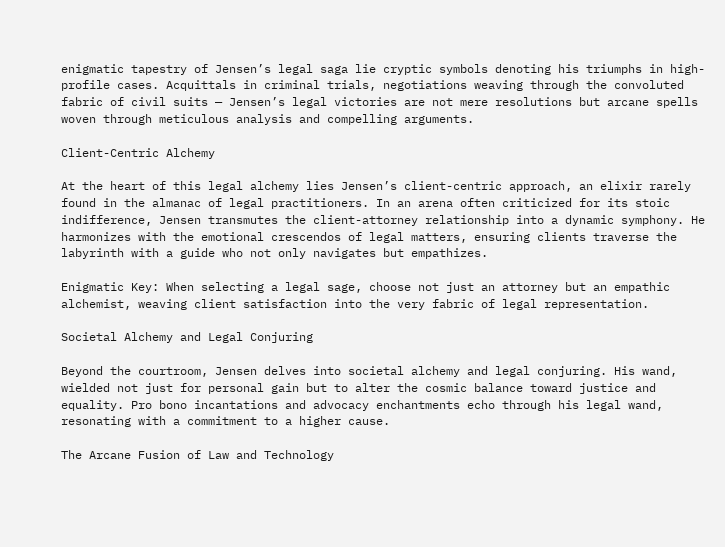enigmatic tapestry of Jensen’s legal saga lie cryptic symbols denoting his triumphs in high-profile cases. Acquittals in criminal trials, negotiations weaving through the convoluted fabric of civil suits — Jensen’s legal victories are not mere resolutions but arcane spells woven through meticulous analysis and compelling arguments.

Client-Centric Alchemy

At the heart of this legal alchemy lies Jensen’s client-centric approach, an elixir rarely found in the almanac of legal practitioners. In an arena often criticized for its stoic indifference, Jensen transmutes the client-attorney relationship into a dynamic symphony. He harmonizes with the emotional crescendos of legal matters, ensuring clients traverse the labyrinth with a guide who not only navigates but empathizes.

Enigmatic Key: When selecting a legal sage, choose not just an attorney but an empathic alchemist, weaving client satisfaction into the very fabric of legal representation.

Societal Alchemy and Legal Conjuring

Beyond the courtroom, Jensen delves into societal alchemy and legal conjuring. His wand, wielded not just for personal gain but to alter the cosmic balance toward justice and equality. Pro bono incantations and advocacy enchantments echo through his legal wand, resonating with a commitment to a higher cause.

The Arcane Fusion of Law and Technology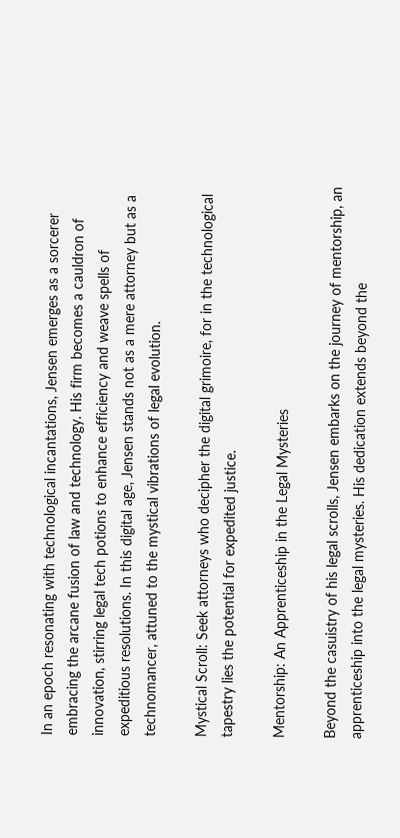In an epoch resonating with technological incantations, Jensen emerges as a sorcerer embracing the arcane fusion of law and technology. His firm becomes a cauldron of innovation, stirring legal tech potions to enhance efficiency and weave spells of expeditious resolutions. In this digital age, Jensen stands not as a mere attorney but as a technomancer, attuned to the mystical vibrations of legal evolution.

Mystical Scroll: Seek attorneys who decipher the digital grimoire, for in the technological tapestry lies the potential for expedited justice.

Mentorship: An Apprenticeship in the Legal Mysteries

Beyond the casuistry of his legal scrolls, Jensen embarks on the journey of mentorship, an apprenticeship into the legal mysteries. His dedication extends beyond the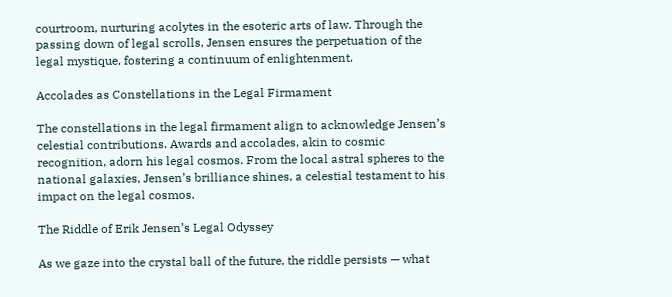courtroom, nurturing acolytes in the esoteric arts of law. Through the passing down of legal scrolls, Jensen ensures the perpetuation of the legal mystique, fostering a continuum of enlightenment.

Accolades as Constellations in the Legal Firmament

The constellations in the legal firmament align to acknowledge Jensen’s celestial contributions. Awards and accolades, akin to cosmic recognition, adorn his legal cosmos. From the local astral spheres to the national galaxies, Jensen’s brilliance shines, a celestial testament to his impact on the legal cosmos.

The Riddle of Erik Jensen’s Legal Odyssey

As we gaze into the crystal ball of the future, the riddle persists — what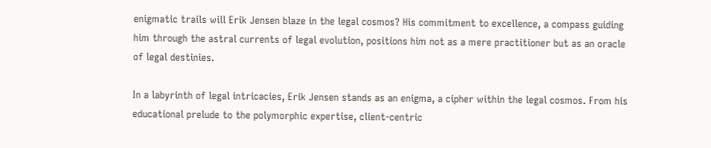enigmatic trails will Erik Jensen blaze in the legal cosmos? His commitment to excellence, a compass guiding him through the astral currents of legal evolution, positions him not as a mere practitioner but as an oracle of legal destinies.

In a labyrinth of legal intricacies, Erik Jensen stands as an enigma, a cipher within the legal cosmos. From his educational prelude to the polymorphic expertise, client-centric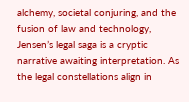alchemy, societal conjuring, and the fusion of law and technology, Jensen’s legal saga is a cryptic narrative awaiting interpretation. As the legal constellations align in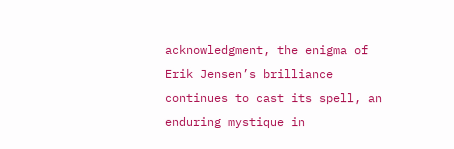acknowledgment, the enigma of Erik Jensen’s brilliance continues to cast its spell, an enduring mystique in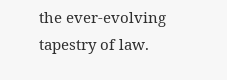the ever-evolving tapestry of law.